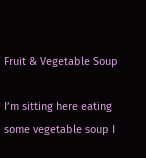Fruit & Vegetable Soup

I’m sitting here eating some vegetable soup I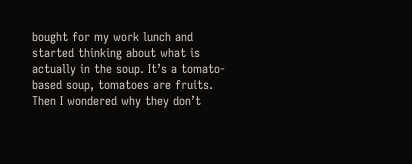bought for my work lunch and started thinking about what is actually in the soup. It’s a tomato-based soup, tomatoes are fruits. Then I wondered why they don’t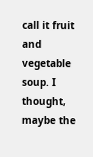call it fruit and vegetable soup. I thought, maybe the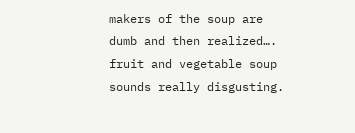makers of the soup are dumb and then realized…. fruit and vegetable soup sounds really disgusting.